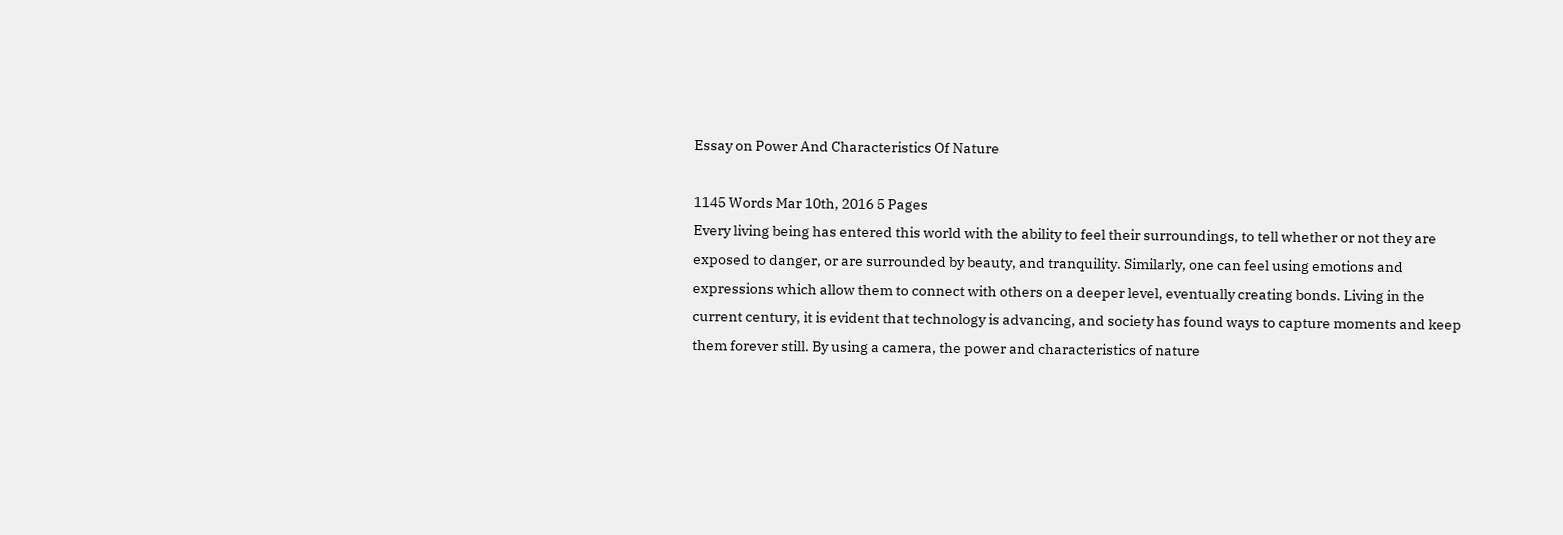Essay on Power And Characteristics Of Nature

1145 Words Mar 10th, 2016 5 Pages
Every living being has entered this world with the ability to feel their surroundings, to tell whether or not they are exposed to danger, or are surrounded by beauty, and tranquility. Similarly, one can feel using emotions and expressions which allow them to connect with others on a deeper level, eventually creating bonds. Living in the current century, it is evident that technology is advancing, and society has found ways to capture moments and keep them forever still. By using a camera, the power and characteristics of nature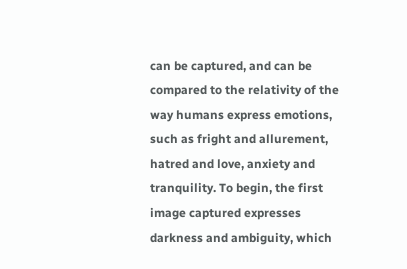can be captured, and can be compared to the relativity of the way humans express emotions, such as fright and allurement, hatred and love, anxiety and tranquility. To begin, the first image captured expresses darkness and ambiguity, which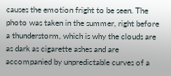causes the emotion fright to be seen. The photo was taken in the summer, right before a thunderstorm, which is why the clouds are as dark as cigarette ashes and are accompanied by unpredictable curves of a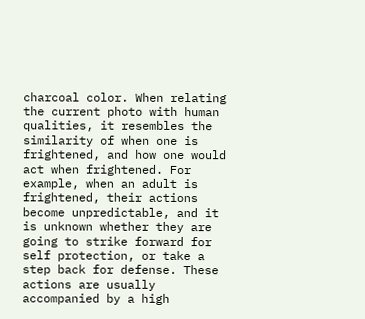charcoal color. When relating the current photo with human qualities, it resembles the similarity of when one is frightened, and how one would act when frightened. For example, when an adult is frightened, their actions become unpredictable, and it is unknown whether they are going to strike forward for self protection, or take a step back for defense. These actions are usually accompanied by a high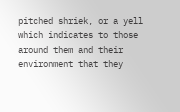pitched shriek, or a yell which indicates to those around them and their environment that they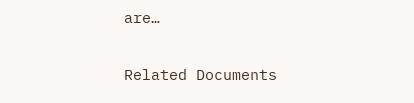are…

Related Documents